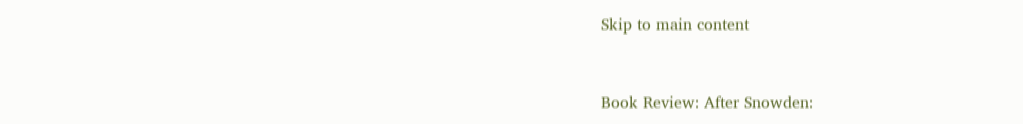Skip to main content


Book Review: After Snowden: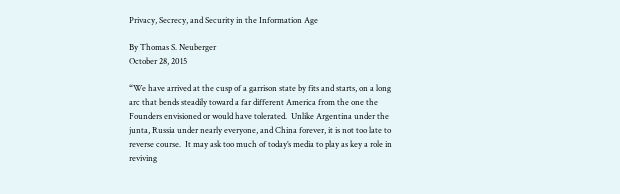Privacy, Secrecy, and Security in the Information Age

By Thomas S. Neuberger
October 28, 2015

“We have arrived at the cusp of a garrison state by fits and starts, on a long arc that bends steadily toward a far different America from the one the Founders envisioned or would have tolerated.  Unlike Argentina under the junta, Russia under nearly everyone, and China forever, it is not too late to reverse course.  It may ask too much of today’s media to play as key a role in reviving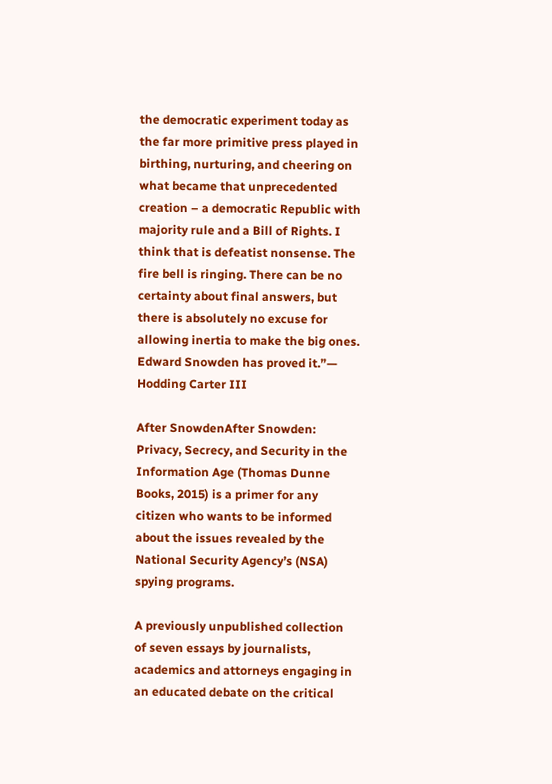the democratic experiment today as the far more primitive press played in birthing, nurturing, and cheering on what became that unprecedented creation – a democratic Republic with majority rule and a Bill of Rights. I think that is defeatist nonsense. The fire bell is ringing. There can be no certainty about final answers, but there is absolutely no excuse for allowing inertia to make the big ones. Edward Snowden has proved it.”— Hodding Carter III

After SnowdenAfter Snowden: Privacy, Secrecy, and Security in the Information Age (Thomas Dunne Books, 2015) is a primer for any citizen who wants to be informed about the issues revealed by the National Security Agency’s (NSA) spying programs.

A previously unpublished collection of seven essays by journalists, academics and attorneys engaging in an educated debate on the critical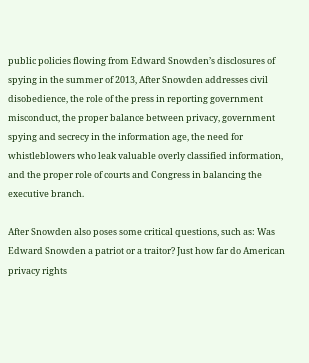public policies flowing from Edward Snowden’s disclosures of spying in the summer of 2013, After Snowden addresses civil disobedience, the role of the press in reporting government misconduct, the proper balance between privacy, government spying and secrecy in the information age, the need for whistleblowers who leak valuable overly classified information, and the proper role of courts and Congress in balancing the executive branch.

After Snowden also poses some critical questions, such as: Was Edward Snowden a patriot or a traitor? Just how far do American privacy rights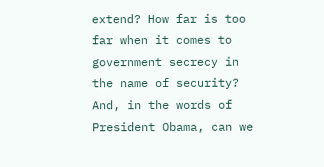extend? How far is too far when it comes to government secrecy in the name of security? And, in the words of President Obama, can we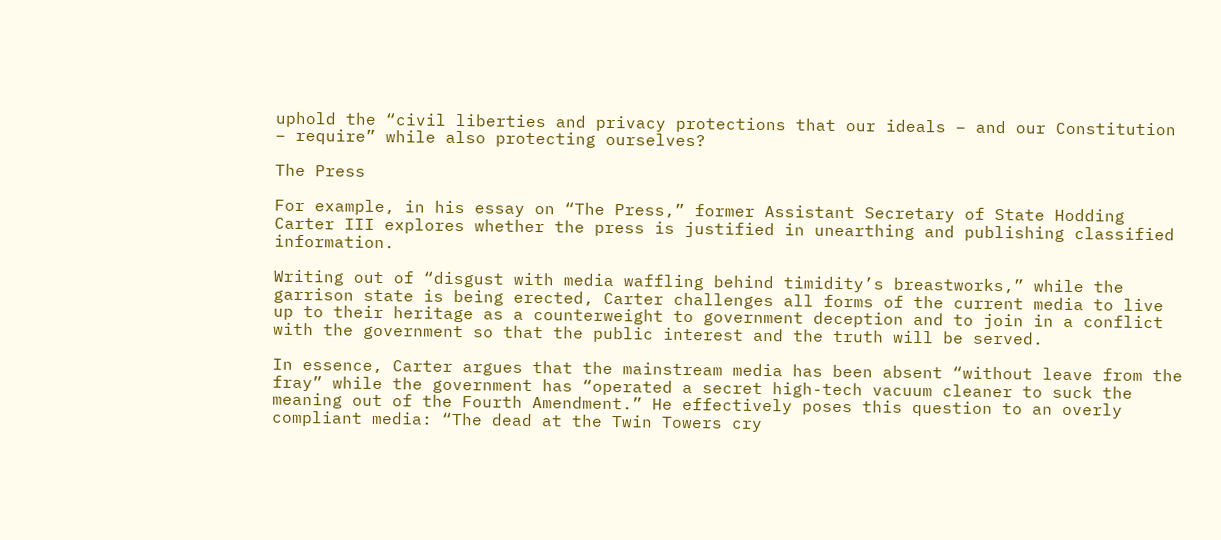uphold the “civil liberties and privacy protections that our ideals – and our Constitution – require” while also protecting ourselves?

The Press

For example, in his essay on “The Press,” former Assistant Secretary of State Hodding Carter III explores whether the press is justified in unearthing and publishing classified information.

Writing out of “disgust with media waffling behind timidity’s breastworks,” while the garrison state is being erected, Carter challenges all forms of the current media to live up to their heritage as a counterweight to government deception and to join in a conflict with the government so that the public interest and the truth will be served.

In essence, Carter argues that the mainstream media has been absent “without leave from the fray” while the government has “operated a secret high-tech vacuum cleaner to suck the meaning out of the Fourth Amendment.” He effectively poses this question to an overly compliant media: “The dead at the Twin Towers cry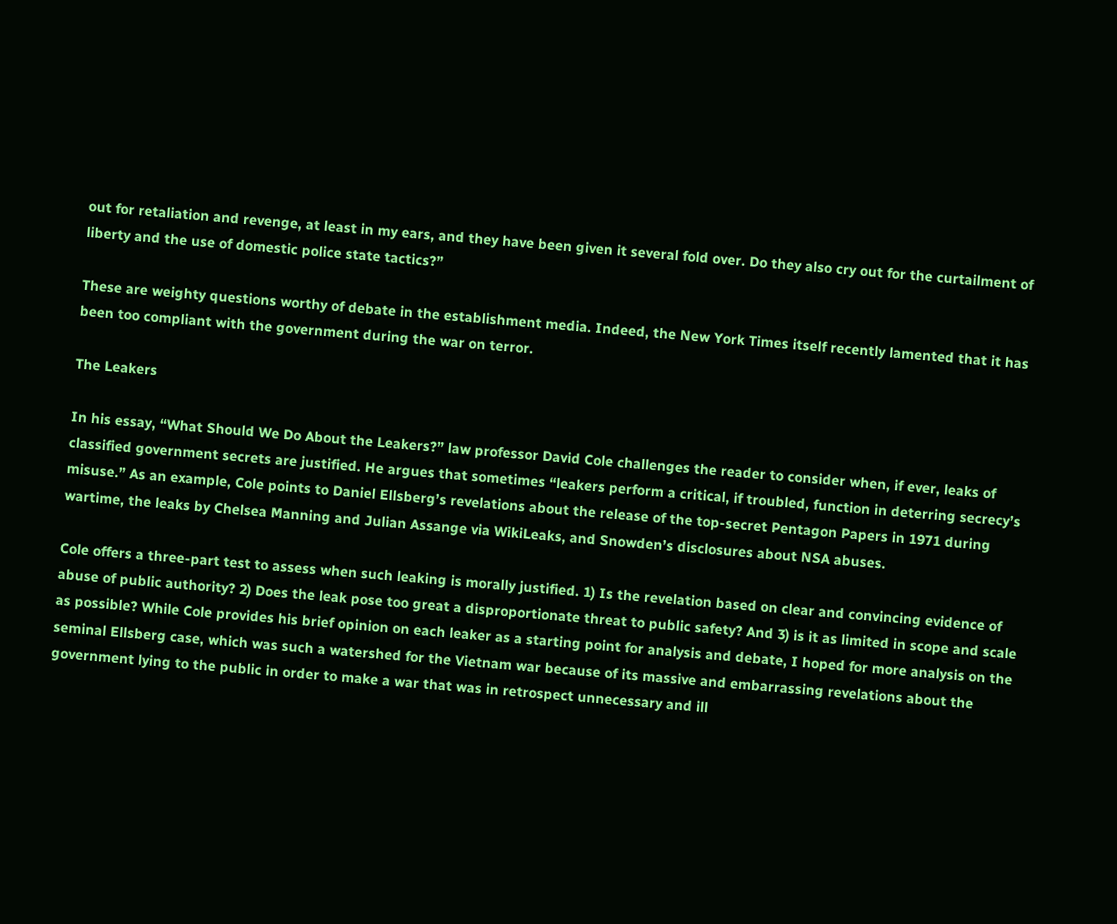out for retaliation and revenge, at least in my ears, and they have been given it several fold over. Do they also cry out for the curtailment of liberty and the use of domestic police state tactics?”

These are weighty questions worthy of debate in the establishment media. Indeed, the New York Times itself recently lamented that it has been too compliant with the government during the war on terror.

The Leakers

In his essay, “What Should We Do About the Leakers?” law professor David Cole challenges the reader to consider when, if ever, leaks of classified government secrets are justified. He argues that sometimes “leakers perform a critical, if troubled, function in deterring secrecy’s misuse.” As an example, Cole points to Daniel Ellsberg’s revelations about the release of the top-secret Pentagon Papers in 1971 during wartime, the leaks by Chelsea Manning and Julian Assange via WikiLeaks, and Snowden’s disclosures about NSA abuses.

Cole offers a three-part test to assess when such leaking is morally justified. 1) Is the revelation based on clear and convincing evidence of abuse of public authority? 2) Does the leak pose too great a disproportionate threat to public safety? And 3) is it as limited in scope and scale as possible? While Cole provides his brief opinion on each leaker as a starting point for analysis and debate, I hoped for more analysis on the seminal Ellsberg case, which was such a watershed for the Vietnam war because of its massive and embarrassing revelations about the government lying to the public in order to make a war that was in retrospect unnecessary and ill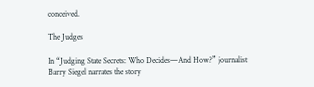conceived.

The Judges

In “Judging State Secrets: Who Decides—And How?” journalist Barry Siegel narrates the story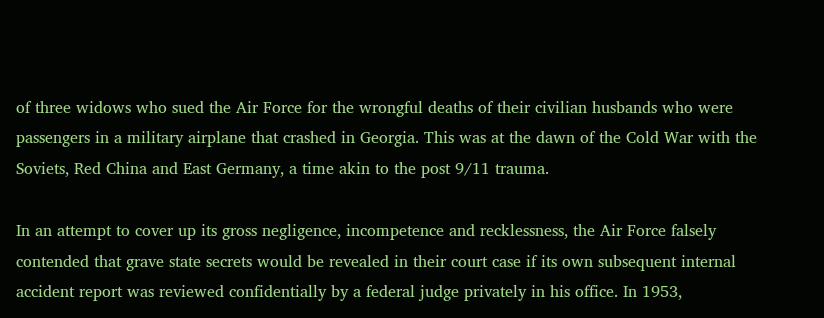of three widows who sued the Air Force for the wrongful deaths of their civilian husbands who were passengers in a military airplane that crashed in Georgia. This was at the dawn of the Cold War with the Soviets, Red China and East Germany, a time akin to the post 9/11 trauma.

In an attempt to cover up its gross negligence, incompetence and recklessness, the Air Force falsely contended that grave state secrets would be revealed in their court case if its own subsequent internal accident report was reviewed confidentially by a federal judge privately in his office. In 1953,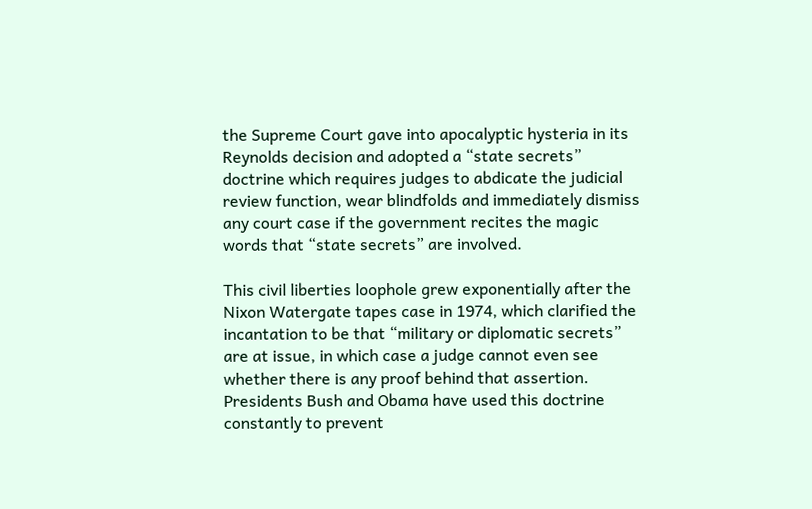the Supreme Court gave into apocalyptic hysteria in its Reynolds decision and adopted a “state secrets” doctrine which requires judges to abdicate the judicial review function, wear blindfolds and immediately dismiss any court case if the government recites the magic words that “state secrets” are involved.

This civil liberties loophole grew exponentially after the Nixon Watergate tapes case in 1974, which clarified the incantation to be that “military or diplomatic secrets” are at issue, in which case a judge cannot even see whether there is any proof behind that assertion. Presidents Bush and Obama have used this doctrine constantly to prevent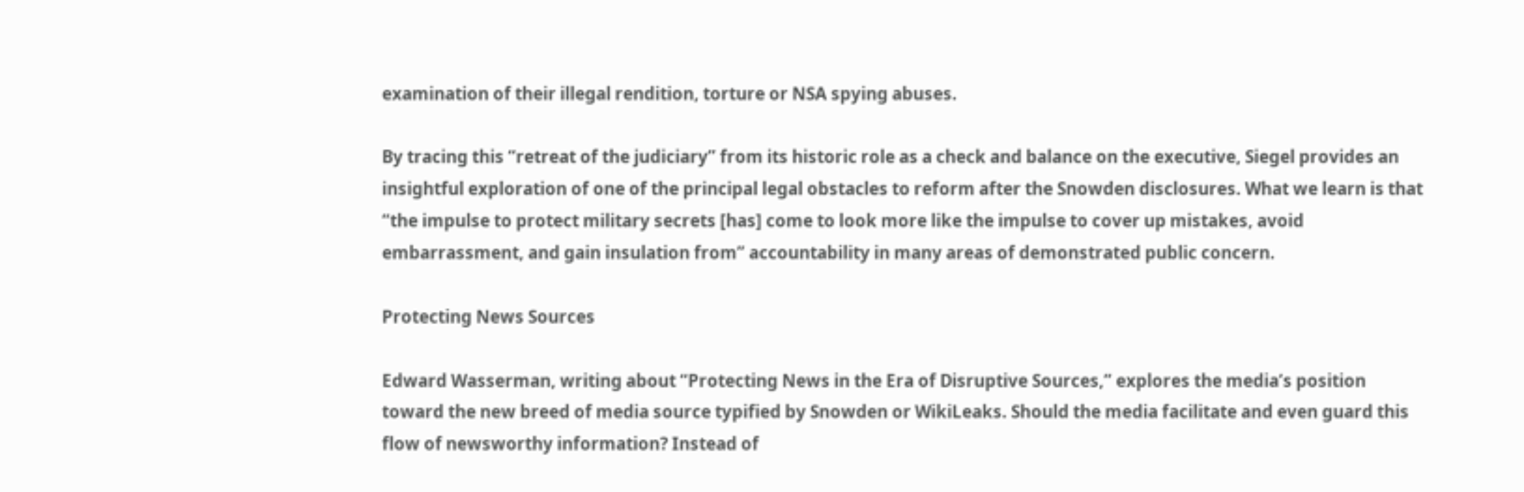examination of their illegal rendition, torture or NSA spying abuses.

By tracing this “retreat of the judiciary” from its historic role as a check and balance on the executive, Siegel provides an insightful exploration of one of the principal legal obstacles to reform after the Snowden disclosures. What we learn is that “the impulse to protect military secrets [has] come to look more like the impulse to cover up mistakes, avoid embarrassment, and gain insulation from” accountability in many areas of demonstrated public concern.

Protecting News Sources

Edward Wasserman, writing about “Protecting News in the Era of Disruptive Sources,” explores the media’s position toward the new breed of media source typified by Snowden or WikiLeaks. Should the media facilitate and even guard this flow of newsworthy information? Instead of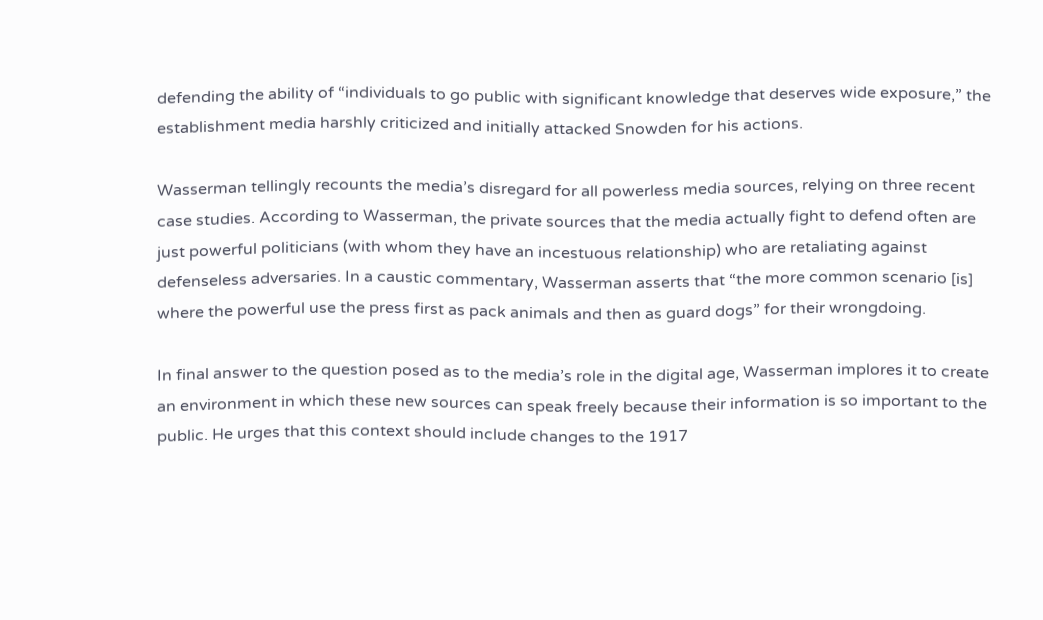defending the ability of “individuals to go public with significant knowledge that deserves wide exposure,” the establishment media harshly criticized and initially attacked Snowden for his actions.

Wasserman tellingly recounts the media’s disregard for all powerless media sources, relying on three recent case studies. According to Wasserman, the private sources that the media actually fight to defend often are just powerful politicians (with whom they have an incestuous relationship) who are retaliating against defenseless adversaries. In a caustic commentary, Wasserman asserts that “the more common scenario [is] where the powerful use the press first as pack animals and then as guard dogs” for their wrongdoing.

In final answer to the question posed as to the media’s role in the digital age, Wasserman implores it to create an environment in which these new sources can speak freely because their information is so important to the public. He urges that this context should include changes to the 1917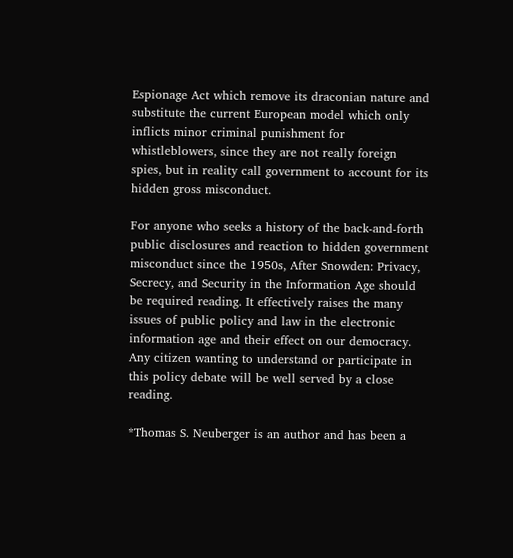Espionage Act which remove its draconian nature and substitute the current European model which only inflicts minor criminal punishment for whistleblowers, since they are not really foreign spies, but in reality call government to account for its hidden gross misconduct.

For anyone who seeks a history of the back-and-forth public disclosures and reaction to hidden government misconduct since the 1950s, After Snowden: Privacy, Secrecy, and Security in the Information Age should be required reading. It effectively raises the many issues of public policy and law in the electronic information age and their effect on our democracy. Any citizen wanting to understand or participate in this policy debate will be well served by a close reading.

*Thomas S. Neuberger is an author and has been a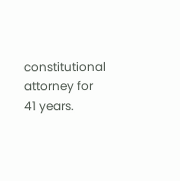constitutional attorney for 41 years.